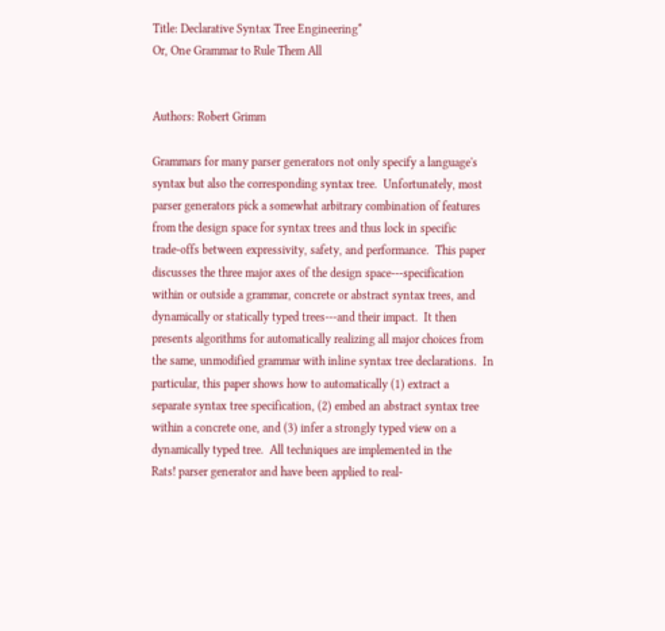Title: Declarative Syntax Tree Engineering*
Or, One Grammar to Rule Them All


Authors: Robert Grimm

Grammars for many parser generators not only specify a language's
syntax but also the corresponding syntax tree.  Unfortunately, most
parser generators pick a somewhat arbitrary combination of features
from the design space for syntax trees and thus lock in specific
trade-offs between expressivity, safety, and performance.  This paper
discusses the three major axes of the design space---specification
within or outside a grammar, concrete or abstract syntax trees, and
dynamically or statically typed trees---and their impact.  It then
presents algorithms for automatically realizing all major choices from
the same, unmodified grammar with inline syntax tree declarations.  In
particular, this paper shows how to automatically (1) extract a
separate syntax tree specification, (2) embed an abstract syntax tree
within a concrete one, and (3) infer a strongly typed view on a
dynamically typed tree.  All techniques are implemented in the
Rats! parser generator and have been applied to real-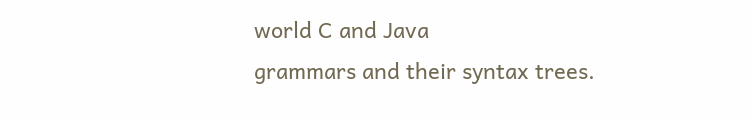world C and Java
grammars and their syntax trees.